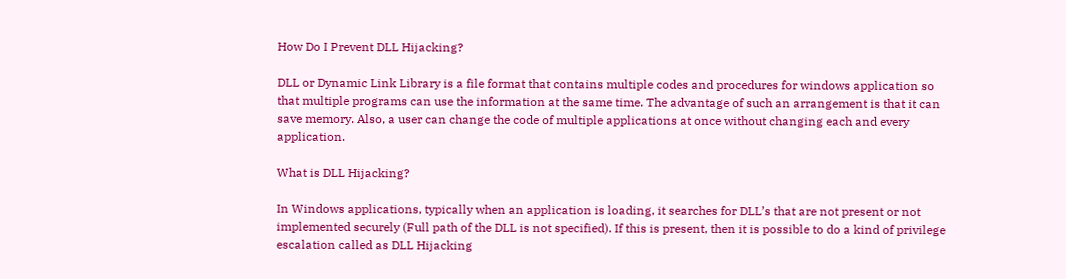How Do I Prevent DLL Hijacking?

DLL or Dynamic Link Library is a file format that contains multiple codes and procedures for windows application so that multiple programs can use the information at the same time. The advantage of such an arrangement is that it can save memory. Also, a user can change the code of multiple applications at once without changing each and every application.

What is DLL Hijacking?

In Windows applications, typically when an application is loading, it searches for DLL’s that are not present or not implemented securely (Full path of the DLL is not specified). If this is present, then it is possible to do a kind of privilege escalation called as DLL Hijacking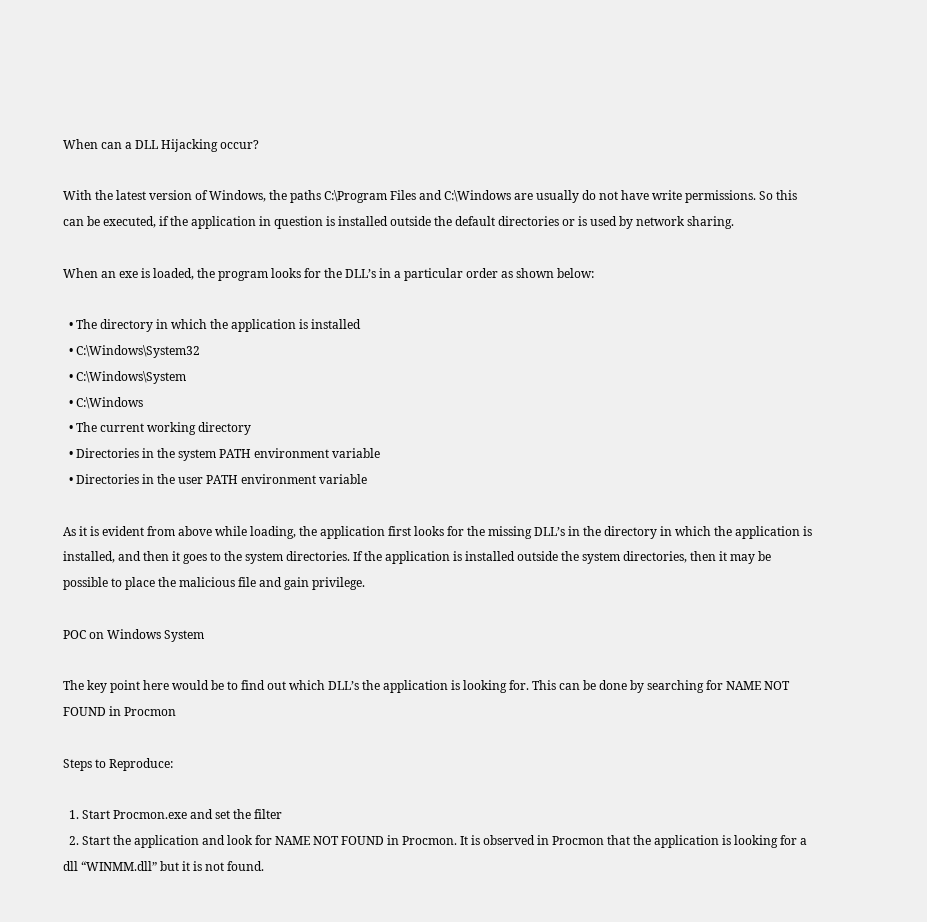When can a DLL Hijacking occur?

With the latest version of Windows, the paths C:\Program Files and C:\Windows are usually do not have write permissions. So this can be executed, if the application in question is installed outside the default directories or is used by network sharing.

When an exe is loaded, the program looks for the DLL’s in a particular order as shown below:

  • The directory in which the application is installed
  • C:\Windows\System32
  • C:\Windows\System
  • C:\Windows
  • The current working directory
  • Directories in the system PATH environment variable
  • Directories in the user PATH environment variable

As it is evident from above while loading, the application first looks for the missing DLL’s in the directory in which the application is installed, and then it goes to the system directories. If the application is installed outside the system directories, then it may be possible to place the malicious file and gain privilege.

POC on Windows System

The key point here would be to find out which DLL’s the application is looking for. This can be done by searching for NAME NOT FOUND in Procmon

Steps to Reproduce:

  1. Start Procmon.exe and set the filter
  2. Start the application and look for NAME NOT FOUND in Procmon. It is observed in Procmon that the application is looking for a dll “WINMM.dll” but it is not found.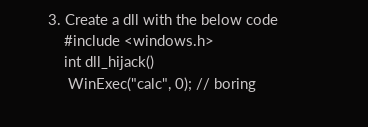3. Create a dll with the below code
    #include <windows.h>
    int dll_hijack()
     WinExec("calc", 0); // boring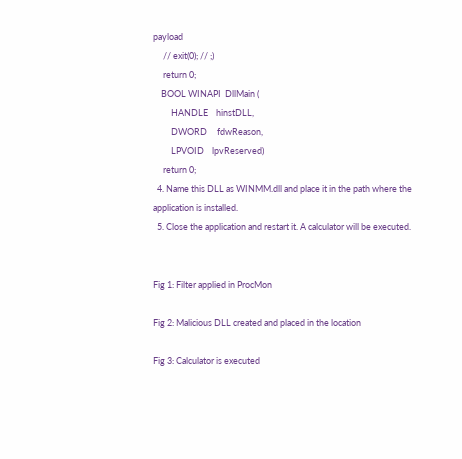payload
     // exit(0); // ;)
     return 0;
    BOOL WINAPI  DllMain (
         HANDLE    hinstDLL,
         DWORD     fdwReason,
         LPVOID    lpvReserved)
     return 0;
  4. Name this DLL as WINMM.dll and place it in the path where the application is installed.
  5. Close the application and restart it. A calculator will be executed.


Fig 1: Filter applied in ProcMon

Fig 2: Malicious DLL created and placed in the location

Fig 3: Calculator is executed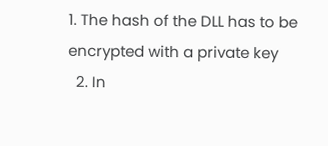1. The hash of the DLL has to be encrypted with a private key
  2. In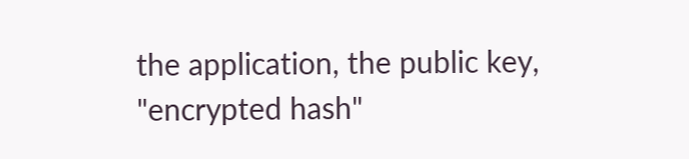the application, the public key, "encrypted hash"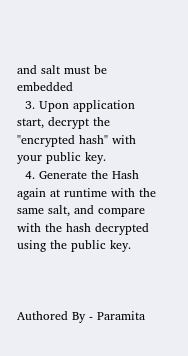and salt must be embedded
  3. Upon application start, decrypt the "encrypted hash" with your public key.
  4. Generate the Hash again at runtime with the same salt, and compare with the hash decrypted using the public key.



Authored By - Paramita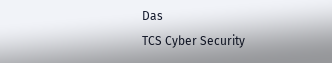Das
TCS Cyber Security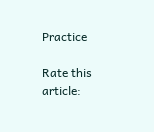Practice

Rate this article: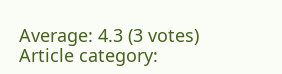Average: 4.3 (3 votes)
Article category: